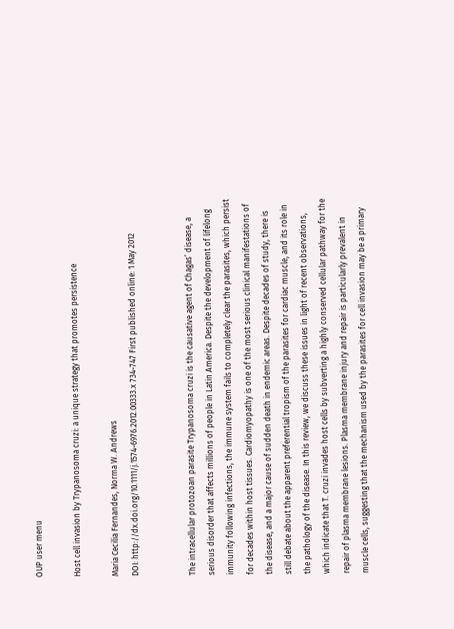OUP user menu

Host cell invasion by Trypanosoma cruzi: a unique strategy that promotes persistence

Maria Cecilia Fernandes, Norma W. Andrews
DOI: http://dx.doi.org/10.1111/j.1574-6976.2012.00333.x 734-747 First published online: 1 May 2012


The intracellular protozoan parasite Trypanosoma cruzi is the causative agent of Chagas’ disease, a serious disorder that affects millions of people in Latin America. Despite the development of lifelong immunity following infections, the immune system fails to completely clear the parasites, which persist for decades within host tissues. Cardiomyopathy is one of the most serious clinical manifestations of the disease, and a major cause of sudden death in endemic areas. Despite decades of study, there is still debate about the apparent preferential tropism of the parasites for cardiac muscle, and its role in the pathology of the disease. In this review, we discuss these issues in light of recent observations, which indicate that T. cruzi invades host cells by subverting a highly conserved cellular pathway for the repair of plasma membrane lesions. Plasma membrane injury and repair is particularly prevalent in muscle cells, suggesting that the mechanism used by the parasites for cell invasion may be a primary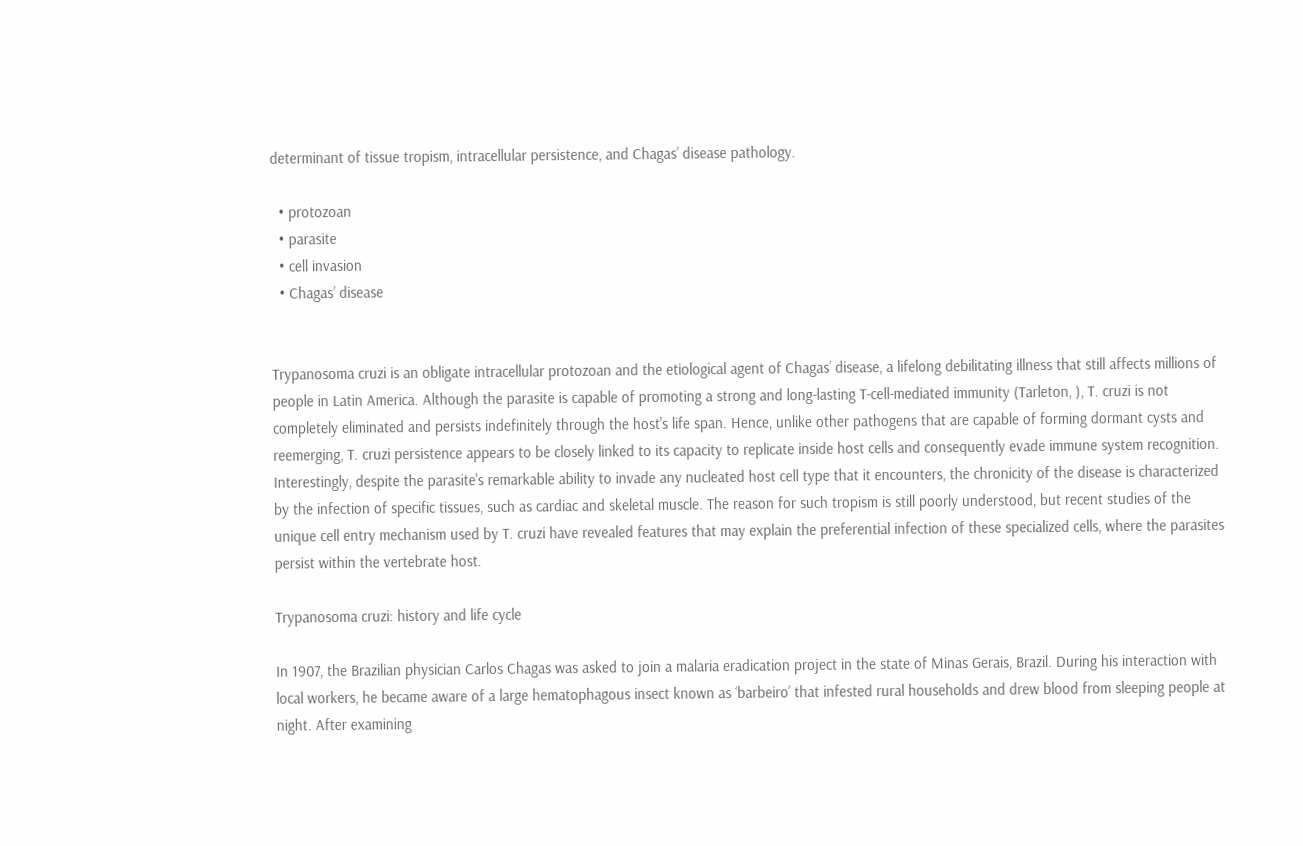determinant of tissue tropism, intracellular persistence, and Chagas’ disease pathology.

  • protozoan
  • parasite
  • cell invasion
  • Chagas’ disease


Trypanosoma cruzi is an obligate intracellular protozoan and the etiological agent of Chagas’ disease, a lifelong debilitating illness that still affects millions of people in Latin America. Although the parasite is capable of promoting a strong and long-lasting T-cell-mediated immunity (Tarleton, ), T. cruzi is not completely eliminated and persists indefinitely through the host's life span. Hence, unlike other pathogens that are capable of forming dormant cysts and reemerging, T. cruzi persistence appears to be closely linked to its capacity to replicate inside host cells and consequently evade immune system recognition. Interestingly, despite the parasite's remarkable ability to invade any nucleated host cell type that it encounters, the chronicity of the disease is characterized by the infection of specific tissues, such as cardiac and skeletal muscle. The reason for such tropism is still poorly understood, but recent studies of the unique cell entry mechanism used by T. cruzi have revealed features that may explain the preferential infection of these specialized cells, where the parasites persist within the vertebrate host.

Trypanosoma cruzi: history and life cycle

In 1907, the Brazilian physician Carlos Chagas was asked to join a malaria eradication project in the state of Minas Gerais, Brazil. During his interaction with local workers, he became aware of a large hematophagous insect known as ‘barbeiro’ that infested rural households and drew blood from sleeping people at night. After examining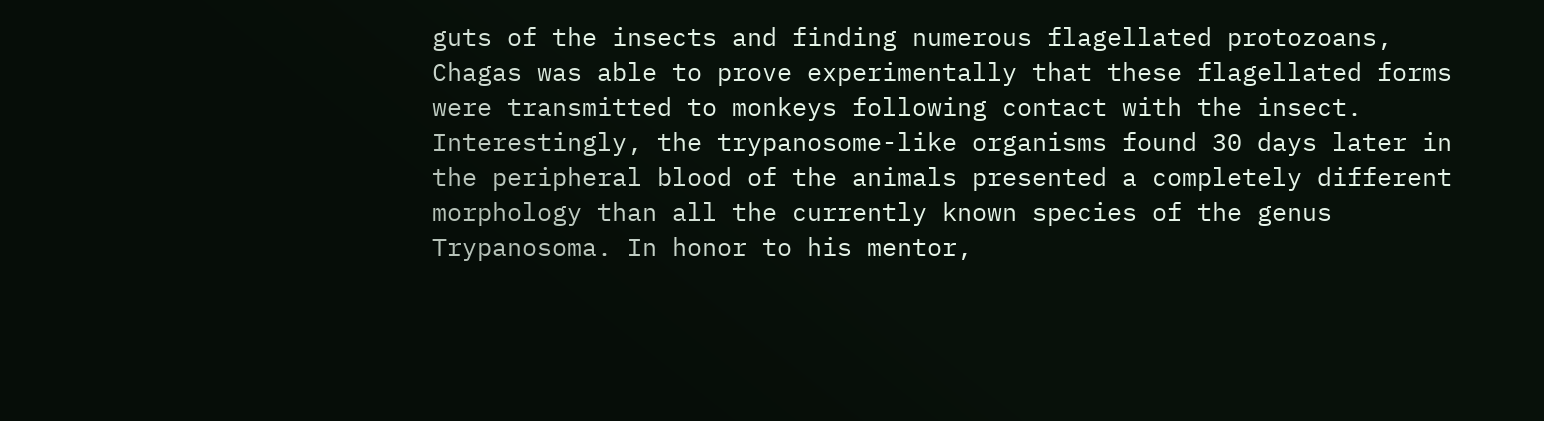guts of the insects and finding numerous flagellated protozoans, Chagas was able to prove experimentally that these flagellated forms were transmitted to monkeys following contact with the insect. Interestingly, the trypanosome-like organisms found 30 days later in the peripheral blood of the animals presented a completely different morphology than all the currently known species of the genus Trypanosoma. In honor to his mentor,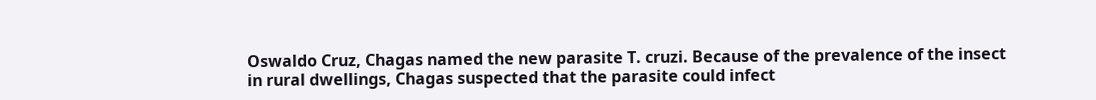Oswaldo Cruz, Chagas named the new parasite T. cruzi. Because of the prevalence of the insect in rural dwellings, Chagas suspected that the parasite could infect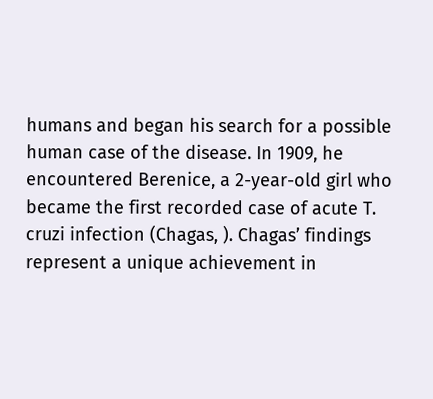humans and began his search for a possible human case of the disease. In 1909, he encountered Berenice, a 2-year-old girl who became the first recorded case of acute T. cruzi infection (Chagas, ). Chagas’ findings represent a unique achievement in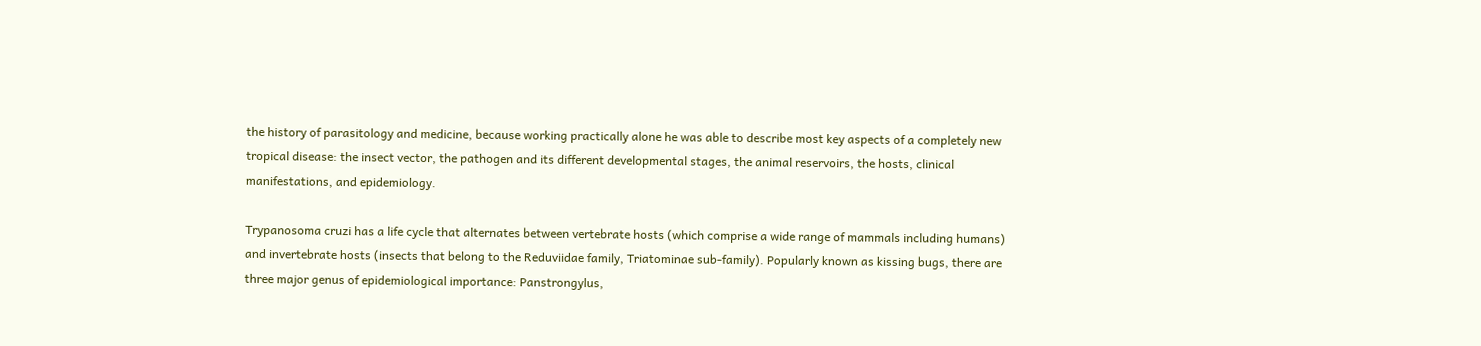the history of parasitology and medicine, because working practically alone he was able to describe most key aspects of a completely new tropical disease: the insect vector, the pathogen and its different developmental stages, the animal reservoirs, the hosts, clinical manifestations, and epidemiology.

Trypanosoma cruzi has a life cycle that alternates between vertebrate hosts (which comprise a wide range of mammals including humans) and invertebrate hosts (insects that belong to the Reduviidae family, Triatominae sub-family). Popularly known as kissing bugs, there are three major genus of epidemiological importance: Panstrongylus,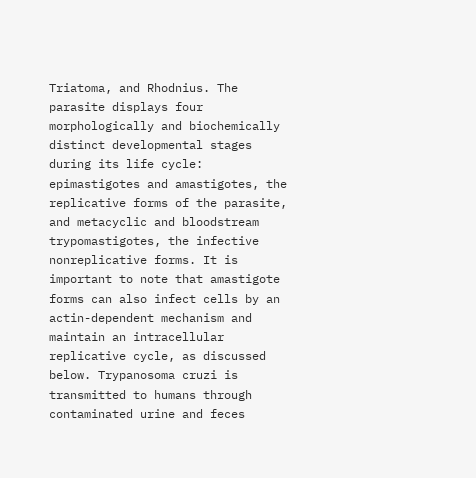Triatoma, and Rhodnius. The parasite displays four morphologically and biochemically distinct developmental stages during its life cycle: epimastigotes and amastigotes, the replicative forms of the parasite, and metacyclic and bloodstream trypomastigotes, the infective nonreplicative forms. It is important to note that amastigote forms can also infect cells by an actin-dependent mechanism and maintain an intracellular replicative cycle, as discussed below. Trypanosoma cruzi is transmitted to humans through contaminated urine and feces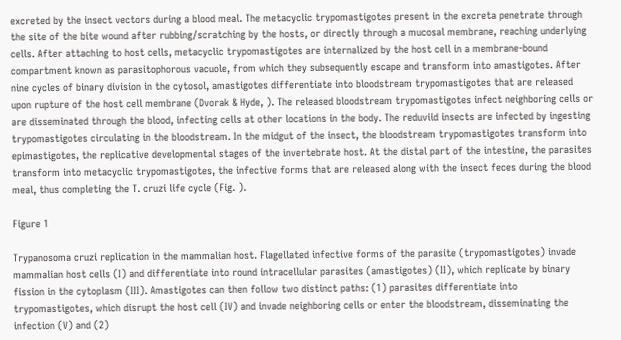excreted by the insect vectors during a blood meal. The metacyclic trypomastigotes present in the excreta penetrate through the site of the bite wound after rubbing/scratching by the hosts, or directly through a mucosal membrane, reaching underlying cells. After attaching to host cells, metacyclic trypomastigotes are internalized by the host cell in a membrane-bound compartment known as parasitophorous vacuole, from which they subsequently escape and transform into amastigotes. After nine cycles of binary division in the cytosol, amastigotes differentiate into bloodstream trypomastigotes that are released upon rupture of the host cell membrane (Dvorak & Hyde, ). The released bloodstream trypomastigotes infect neighboring cells or are disseminated through the blood, infecting cells at other locations in the body. The reduviid insects are infected by ingesting trypomastigotes circulating in the bloodstream. In the midgut of the insect, the bloodstream trypomastigotes transform into epimastigotes, the replicative developmental stages of the invertebrate host. At the distal part of the intestine, the parasites transform into metacyclic trypomastigotes, the infective forms that are released along with the insect feces during the blood meal, thus completing the T. cruzi life cycle (Fig. ).

Figure 1

Trypanosoma cruzi replication in the mammalian host. Flagellated infective forms of the parasite (trypomastigotes) invade mammalian host cells (I) and differentiate into round intracellular parasites (amastigotes) (II), which replicate by binary fission in the cytoplasm (III). Amastigotes can then follow two distinct paths: (1) parasites differentiate into trypomastigotes, which disrupt the host cell (IV) and invade neighboring cells or enter the bloodstream, disseminating the infection (V) and (2)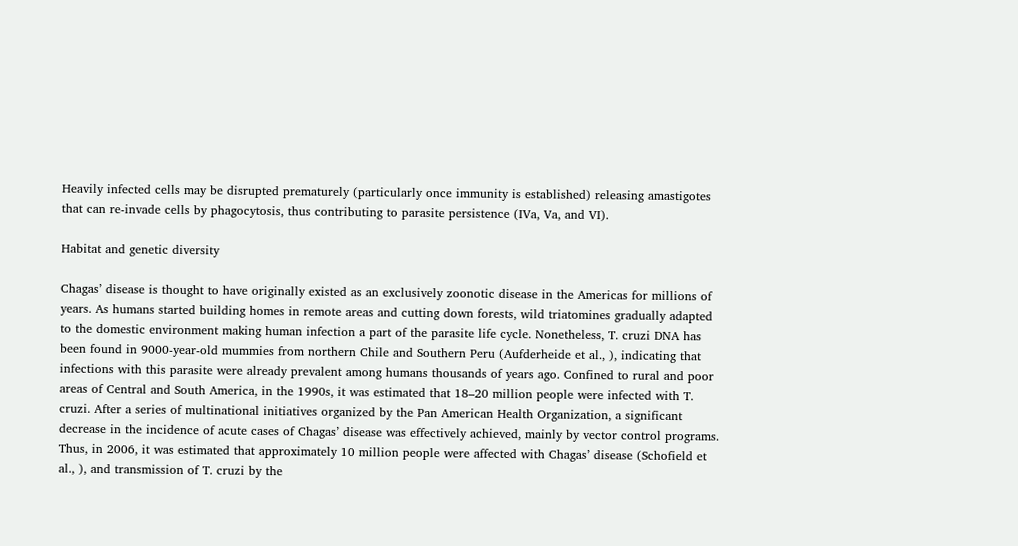Heavily infected cells may be disrupted prematurely (particularly once immunity is established) releasing amastigotes that can re-invade cells by phagocytosis, thus contributing to parasite persistence (IVa, Va, and VI).

Habitat and genetic diversity

Chagas’ disease is thought to have originally existed as an exclusively zoonotic disease in the Americas for millions of years. As humans started building homes in remote areas and cutting down forests, wild triatomines gradually adapted to the domestic environment making human infection a part of the parasite life cycle. Nonetheless, T. cruzi DNA has been found in 9000-year-old mummies from northern Chile and Southern Peru (Aufderheide et al., ), indicating that infections with this parasite were already prevalent among humans thousands of years ago. Confined to rural and poor areas of Central and South America, in the 1990s, it was estimated that 18–20 million people were infected with T. cruzi. After a series of multinational initiatives organized by the Pan American Health Organization, a significant decrease in the incidence of acute cases of Chagas’ disease was effectively achieved, mainly by vector control programs. Thus, in 2006, it was estimated that approximately 10 million people were affected with Chagas’ disease (Schofield et al., ), and transmission of T. cruzi by the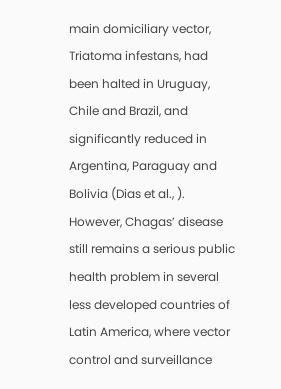main domiciliary vector, Triatoma infestans, had been halted in Uruguay, Chile and Brazil, and significantly reduced in Argentina, Paraguay and Bolivia (Dias et al., ). However, Chagas’ disease still remains a serious public health problem in several less developed countries of Latin America, where vector control and surveillance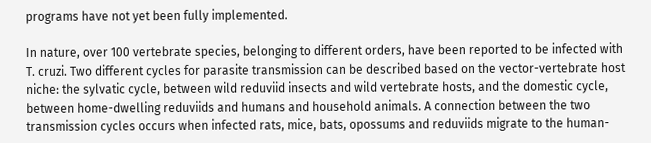programs have not yet been fully implemented.

In nature, over 100 vertebrate species, belonging to different orders, have been reported to be infected with T. cruzi. Two different cycles for parasite transmission can be described based on the vector-vertebrate host niche: the sylvatic cycle, between wild reduviid insects and wild vertebrate hosts, and the domestic cycle, between home-dwelling reduviids and humans and household animals. A connection between the two transmission cycles occurs when infected rats, mice, bats, opossums and reduviids migrate to the human-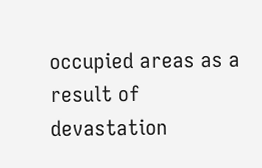occupied areas as a result of devastation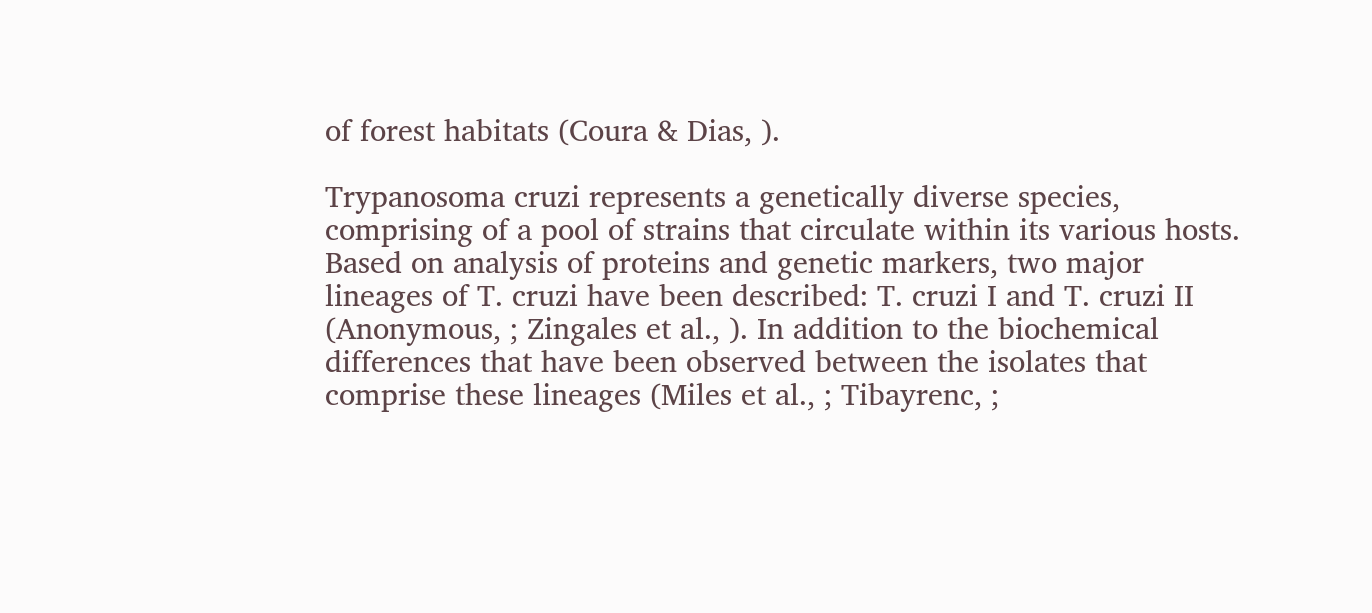of forest habitats (Coura & Dias, ).

Trypanosoma cruzi represents a genetically diverse species, comprising of a pool of strains that circulate within its various hosts. Based on analysis of proteins and genetic markers, two major lineages of T. cruzi have been described: T. cruzi I and T. cruzi II (Anonymous, ; Zingales et al., ). In addition to the biochemical differences that have been observed between the isolates that comprise these lineages (Miles et al., ; Tibayrenc, ;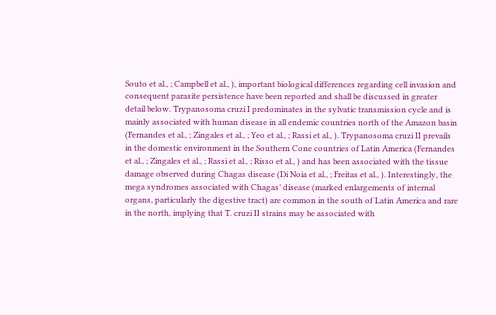Souto et al., ; Campbell et al., ), important biological differences regarding cell invasion and consequent parasite persistence have been reported and shall be discussed in greater detail below. Trypanosoma cruzi I predominates in the sylvatic transmission cycle and is mainly associated with human disease in all endemic countries north of the Amazon basin (Fernandes et al., ; Zingales et al., ; Yeo et al., ; Rassi et al., ). Trypanosoma cruzi II prevails in the domestic environment in the Southern Cone countries of Latin America (Fernandes et al., ; Zingales et al., ; Rassi et al., ; Risso et al., ) and has been associated with the tissue damage observed during Chagas disease (Di Noia et al., ; Freitas et al., ). Interestingly, the mega syndromes associated with Chagas’ disease (marked enlargements of internal organs, particularly the digestive tract) are common in the south of Latin America and rare in the north, implying that T. cruzi II strains may be associated with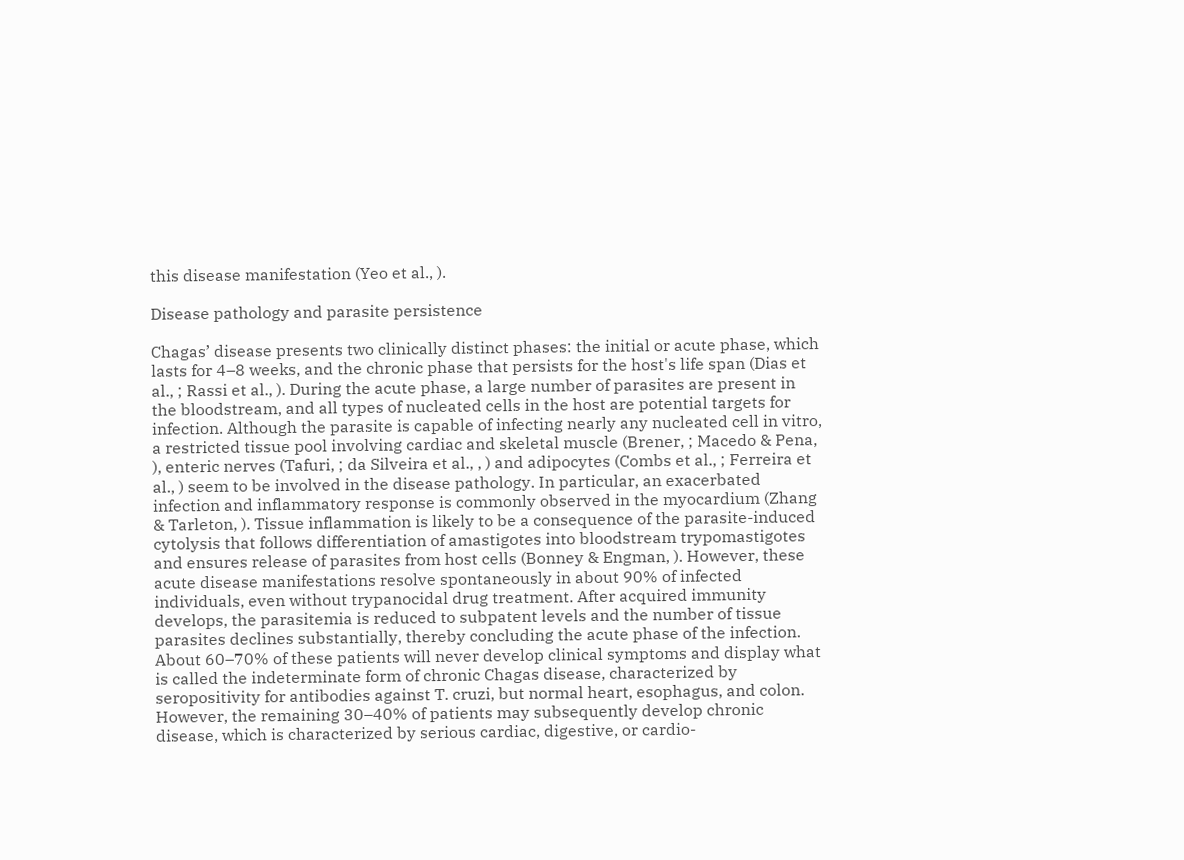this disease manifestation (Yeo et al., ).

Disease pathology and parasite persistence

Chagas’ disease presents two clinically distinct phases: the initial or acute phase, which lasts for 4–8 weeks, and the chronic phase that persists for the host's life span (Dias et al., ; Rassi et al., ). During the acute phase, a large number of parasites are present in the bloodstream, and all types of nucleated cells in the host are potential targets for infection. Although the parasite is capable of infecting nearly any nucleated cell in vitro, a restricted tissue pool involving cardiac and skeletal muscle (Brener, ; Macedo & Pena, ), enteric nerves (Tafuri, ; da Silveira et al., , ) and adipocytes (Combs et al., ; Ferreira et al., ) seem to be involved in the disease pathology. In particular, an exacerbated infection and inflammatory response is commonly observed in the myocardium (Zhang & Tarleton, ). Tissue inflammation is likely to be a consequence of the parasite-induced cytolysis that follows differentiation of amastigotes into bloodstream trypomastigotes and ensures release of parasites from host cells (Bonney & Engman, ). However, these acute disease manifestations resolve spontaneously in about 90% of infected individuals, even without trypanocidal drug treatment. After acquired immunity develops, the parasitemia is reduced to subpatent levels and the number of tissue parasites declines substantially, thereby concluding the acute phase of the infection. About 60–70% of these patients will never develop clinical symptoms and display what is called the indeterminate form of chronic Chagas disease, characterized by seropositivity for antibodies against T. cruzi, but normal heart, esophagus, and colon. However, the remaining 30–40% of patients may subsequently develop chronic disease, which is characterized by serious cardiac, digestive, or cardio-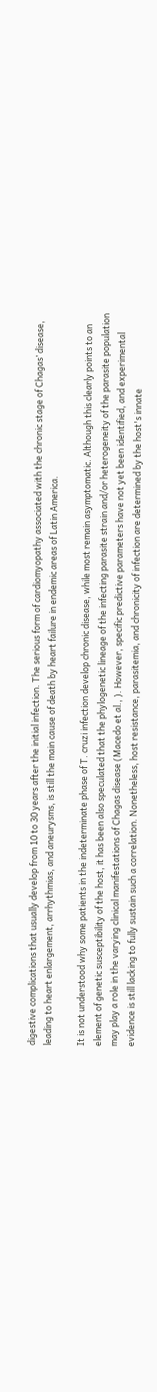digestive complications that usually develop from 10 to 30 years after the initial infection. The serious form of cardiomyopathy associated with the chronic stage of Chagas’ disease, leading to heart enlargement, arrhythmias, and aneurysms, is still the main cause of death by heart failure in endemic areas of Latin America.

It is not understood why some patients in the indeterminate phase of T. cruzi infection develop chronic disease, while most remain asymptomatic. Although this clearly points to an element of genetic susceptibility of the host, it has been also speculated that the phylogenetic lineage of the infecting parasite strain and/or heterogeneity of the parasite population may play a role in the varying clinical manifestations of Chagas disease (Macedo et al., ). However, specific predictive parameters have not yet been identified, and experimental evidence is still lacking to fully sustain such a correlation. Nonetheless, host resistance, parasitemia, and chronicity of infection are determined by the host's innate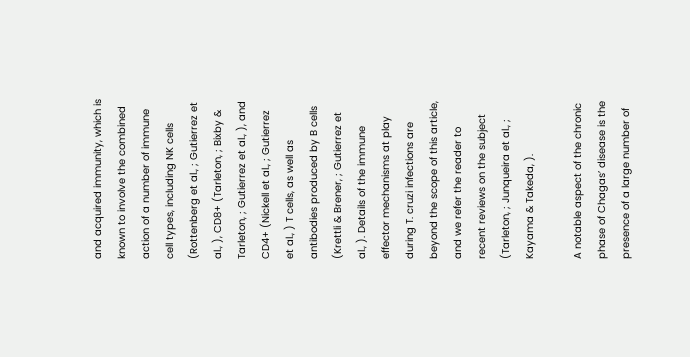and acquired immunity, which is known to involve the combined action of a number of immune cell types, including NK cells (Rottenberg et al., ; Gutierrez et al., ), CD8+ (Tarleton, ; Bixby & Tarleton, ; Gutierrez et al., ), and CD4+ (Nickell et al., ; Gutierrez et al., ) T cells, as well as antibodies produced by B cells (Krettli & Brener, ; Gutierrez et al., ). Details of the immune effector mechanisms at play during T. cruzi infections are beyond the scope of this article, and we refer the reader to recent reviews on the subject (Tarleton, ; Junqueira et al., ; Kayama & Takeda, ).

A notable aspect of the chronic phase of Chagas’ disease is the presence of a large number of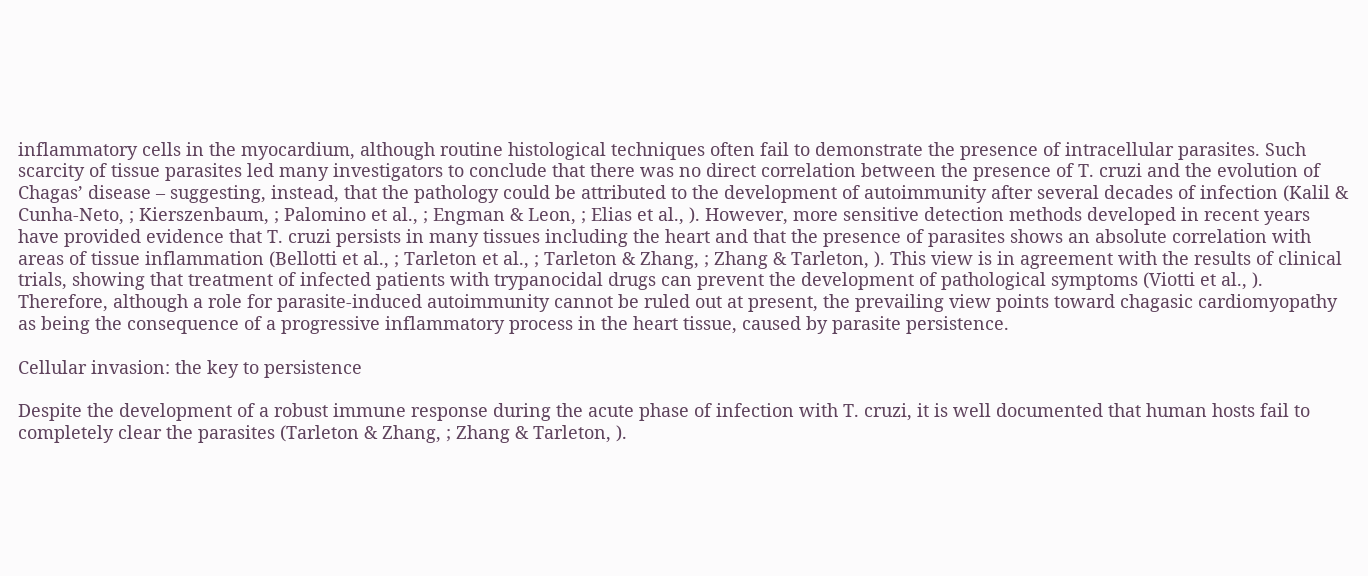inflammatory cells in the myocardium, although routine histological techniques often fail to demonstrate the presence of intracellular parasites. Such scarcity of tissue parasites led many investigators to conclude that there was no direct correlation between the presence of T. cruzi and the evolution of Chagas’ disease – suggesting, instead, that the pathology could be attributed to the development of autoimmunity after several decades of infection (Kalil & Cunha-Neto, ; Kierszenbaum, ; Palomino et al., ; Engman & Leon, ; Elias et al., ). However, more sensitive detection methods developed in recent years have provided evidence that T. cruzi persists in many tissues including the heart and that the presence of parasites shows an absolute correlation with areas of tissue inflammation (Bellotti et al., ; Tarleton et al., ; Tarleton & Zhang, ; Zhang & Tarleton, ). This view is in agreement with the results of clinical trials, showing that treatment of infected patients with trypanocidal drugs can prevent the development of pathological symptoms (Viotti et al., ). Therefore, although a role for parasite-induced autoimmunity cannot be ruled out at present, the prevailing view points toward chagasic cardiomyopathy as being the consequence of a progressive inflammatory process in the heart tissue, caused by parasite persistence.

Cellular invasion: the key to persistence

Despite the development of a robust immune response during the acute phase of infection with T. cruzi, it is well documented that human hosts fail to completely clear the parasites (Tarleton & Zhang, ; Zhang & Tarleton, ).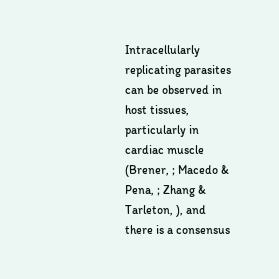Intracellularly replicating parasites can be observed in host tissues, particularly in cardiac muscle (Brener, ; Macedo & Pena, ; Zhang & Tarleton, ), and there is a consensus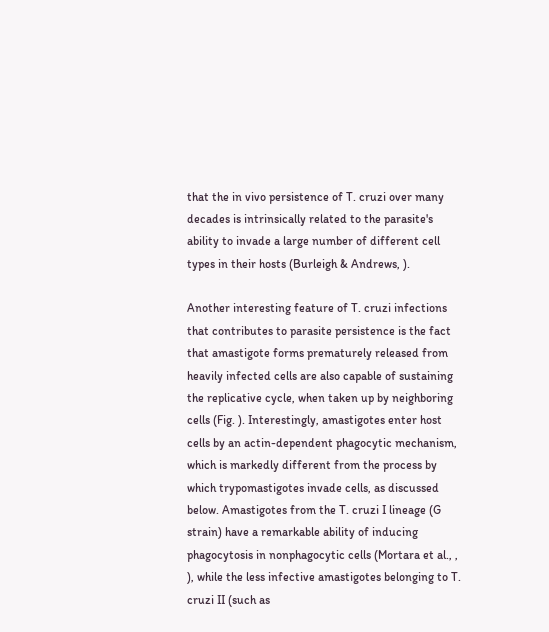that the in vivo persistence of T. cruzi over many decades is intrinsically related to the parasite's ability to invade a large number of different cell types in their hosts (Burleigh & Andrews, ).

Another interesting feature of T. cruzi infections that contributes to parasite persistence is the fact that amastigote forms prematurely released from heavily infected cells are also capable of sustaining the replicative cycle, when taken up by neighboring cells (Fig. ). Interestingly, amastigotes enter host cells by an actin-dependent phagocytic mechanism, which is markedly different from the process by which trypomastigotes invade cells, as discussed below. Amastigotes from the T. cruzi I lineage (G strain) have a remarkable ability of inducing phagocytosis in nonphagocytic cells (Mortara et al., , ), while the less infective amastigotes belonging to T. cruzi II (such as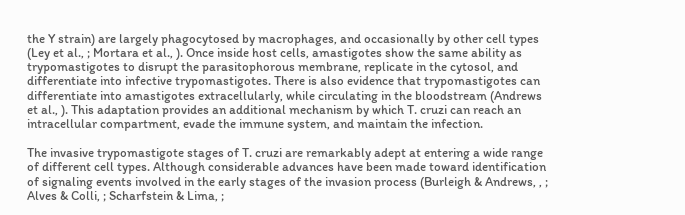the Y strain) are largely phagocytosed by macrophages, and occasionally by other cell types (Ley et al., ; Mortara et al., ). Once inside host cells, amastigotes show the same ability as trypomastigotes to disrupt the parasitophorous membrane, replicate in the cytosol, and differentiate into infective trypomastigotes. There is also evidence that trypomastigotes can differentiate into amastigotes extracellularly, while circulating in the bloodstream (Andrews et al., ). This adaptation provides an additional mechanism by which T. cruzi can reach an intracellular compartment, evade the immune system, and maintain the infection.

The invasive trypomastigote stages of T. cruzi are remarkably adept at entering a wide range of different cell types. Although considerable advances have been made toward identification of signaling events involved in the early stages of the invasion process (Burleigh & Andrews, , ; Alves & Colli, ; Scharfstein & Lima, ;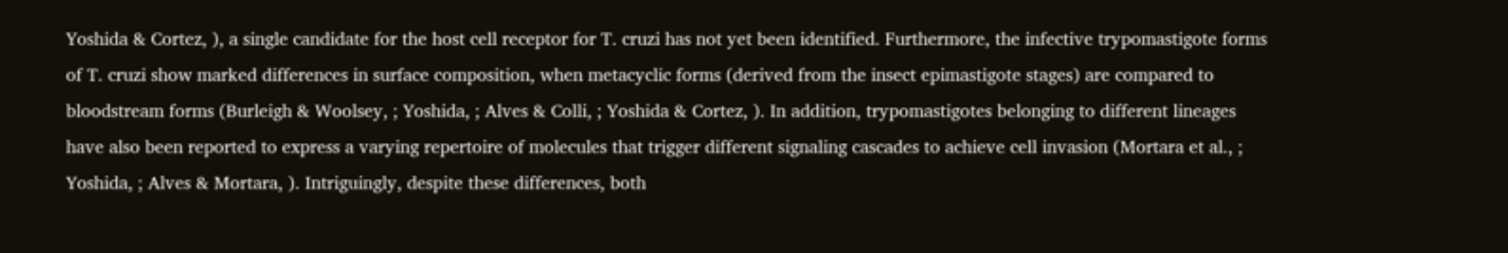Yoshida & Cortez, ), a single candidate for the host cell receptor for T. cruzi has not yet been identified. Furthermore, the infective trypomastigote forms of T. cruzi show marked differences in surface composition, when metacyclic forms (derived from the insect epimastigote stages) are compared to bloodstream forms (Burleigh & Woolsey, ; Yoshida, ; Alves & Colli, ; Yoshida & Cortez, ). In addition, trypomastigotes belonging to different lineages have also been reported to express a varying repertoire of molecules that trigger different signaling cascades to achieve cell invasion (Mortara et al., ; Yoshida, ; Alves & Mortara, ). Intriguingly, despite these differences, both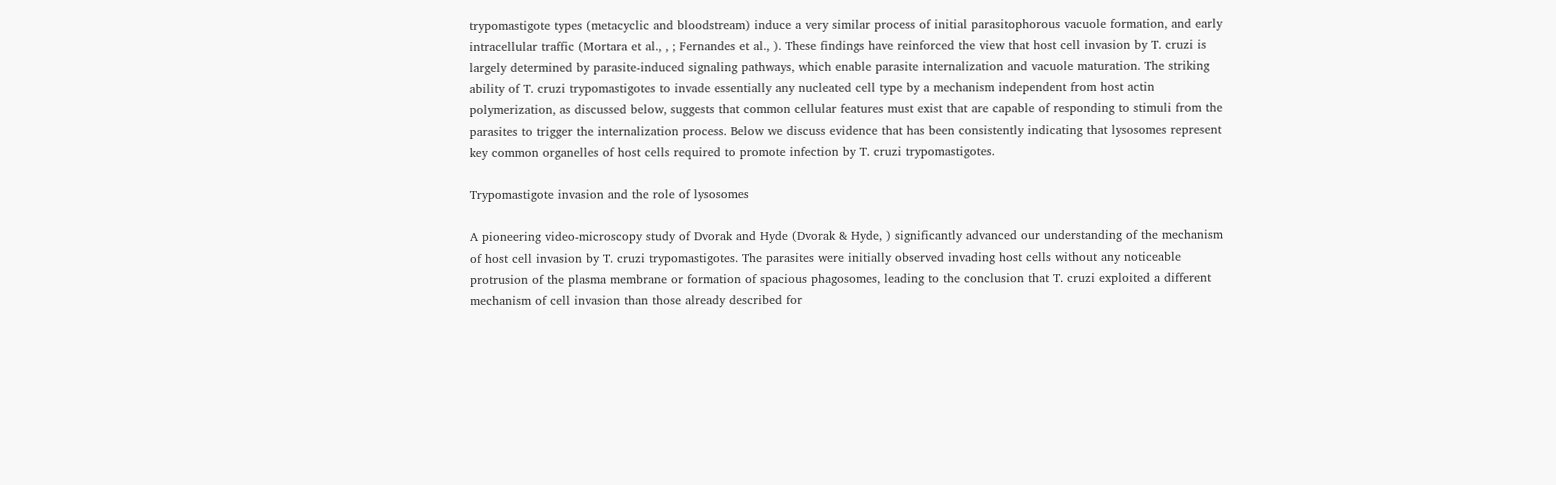trypomastigote types (metacyclic and bloodstream) induce a very similar process of initial parasitophorous vacuole formation, and early intracellular traffic (Mortara et al., , ; Fernandes et al., ). These findings have reinforced the view that host cell invasion by T. cruzi is largely determined by parasite-induced signaling pathways, which enable parasite internalization and vacuole maturation. The striking ability of T. cruzi trypomastigotes to invade essentially any nucleated cell type by a mechanism independent from host actin polymerization, as discussed below, suggests that common cellular features must exist that are capable of responding to stimuli from the parasites to trigger the internalization process. Below we discuss evidence that has been consistently indicating that lysosomes represent key common organelles of host cells required to promote infection by T. cruzi trypomastigotes.

Trypomastigote invasion and the role of lysosomes

A pioneering video-microscopy study of Dvorak and Hyde (Dvorak & Hyde, ) significantly advanced our understanding of the mechanism of host cell invasion by T. cruzi trypomastigotes. The parasites were initially observed invading host cells without any noticeable protrusion of the plasma membrane or formation of spacious phagosomes, leading to the conclusion that T. cruzi exploited a different mechanism of cell invasion than those already described for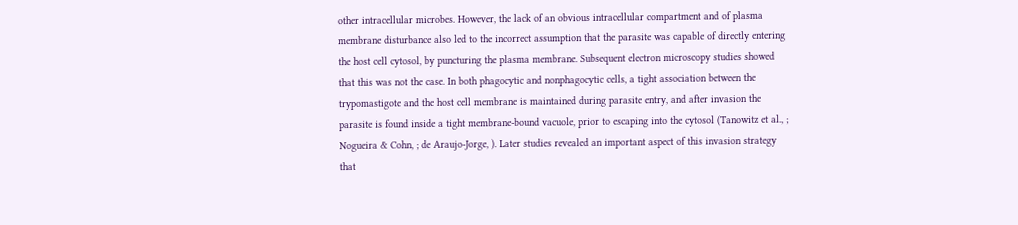other intracellular microbes. However, the lack of an obvious intracellular compartment and of plasma membrane disturbance also led to the incorrect assumption that the parasite was capable of directly entering the host cell cytosol, by puncturing the plasma membrane. Subsequent electron microscopy studies showed that this was not the case. In both phagocytic and nonphagocytic cells, a tight association between the trypomastigote and the host cell membrane is maintained during parasite entry, and after invasion the parasite is found inside a tight membrane-bound vacuole, prior to escaping into the cytosol (Tanowitz et al., ; Nogueira & Cohn, ; de Araujo-Jorge, ). Later studies revealed an important aspect of this invasion strategy that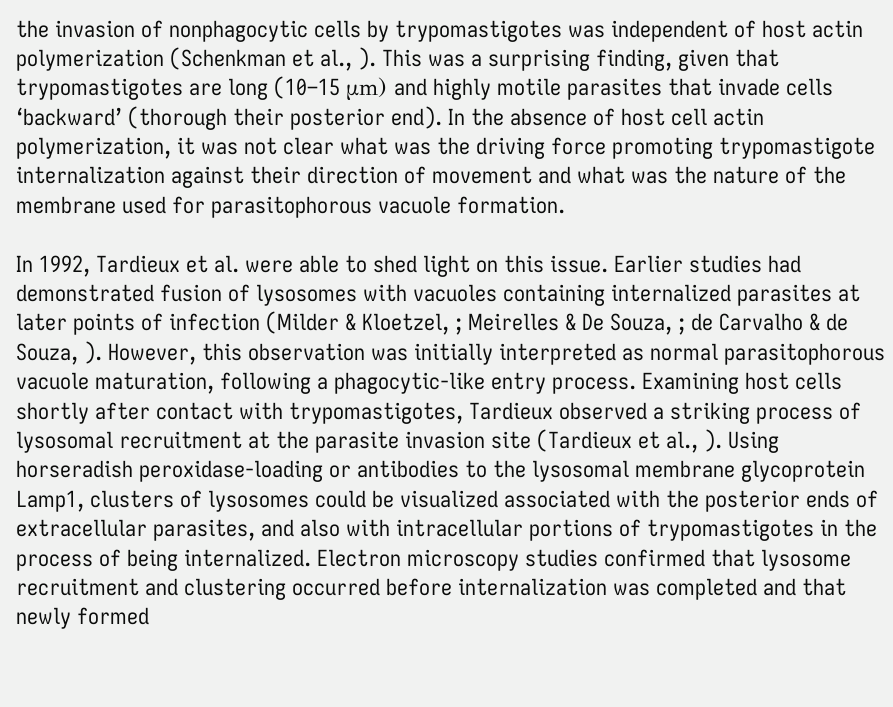the invasion of nonphagocytic cells by trypomastigotes was independent of host actin polymerization (Schenkman et al., ). This was a surprising finding, given that trypomastigotes are long (10–15 μm) and highly motile parasites that invade cells ‘backward’ (thorough their posterior end). In the absence of host cell actin polymerization, it was not clear what was the driving force promoting trypomastigote internalization against their direction of movement and what was the nature of the membrane used for parasitophorous vacuole formation.

In 1992, Tardieux et al. were able to shed light on this issue. Earlier studies had demonstrated fusion of lysosomes with vacuoles containing internalized parasites at later points of infection (Milder & Kloetzel, ; Meirelles & De Souza, ; de Carvalho & de Souza, ). However, this observation was initially interpreted as normal parasitophorous vacuole maturation, following a phagocytic-like entry process. Examining host cells shortly after contact with trypomastigotes, Tardieux observed a striking process of lysosomal recruitment at the parasite invasion site (Tardieux et al., ). Using horseradish peroxidase-loading or antibodies to the lysosomal membrane glycoprotein Lamp1, clusters of lysosomes could be visualized associated with the posterior ends of extracellular parasites, and also with intracellular portions of trypomastigotes in the process of being internalized. Electron microscopy studies confirmed that lysosome recruitment and clustering occurred before internalization was completed and that newly formed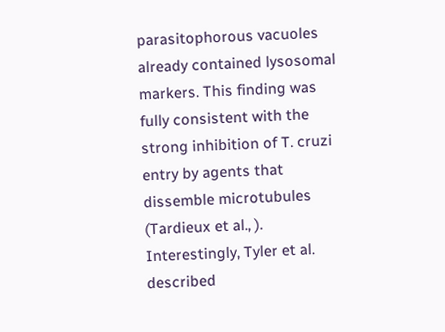parasitophorous vacuoles already contained lysosomal markers. This finding was fully consistent with the strong inhibition of T. cruzi entry by agents that dissemble microtubules (Tardieux et al., ). Interestingly, Tyler et al. described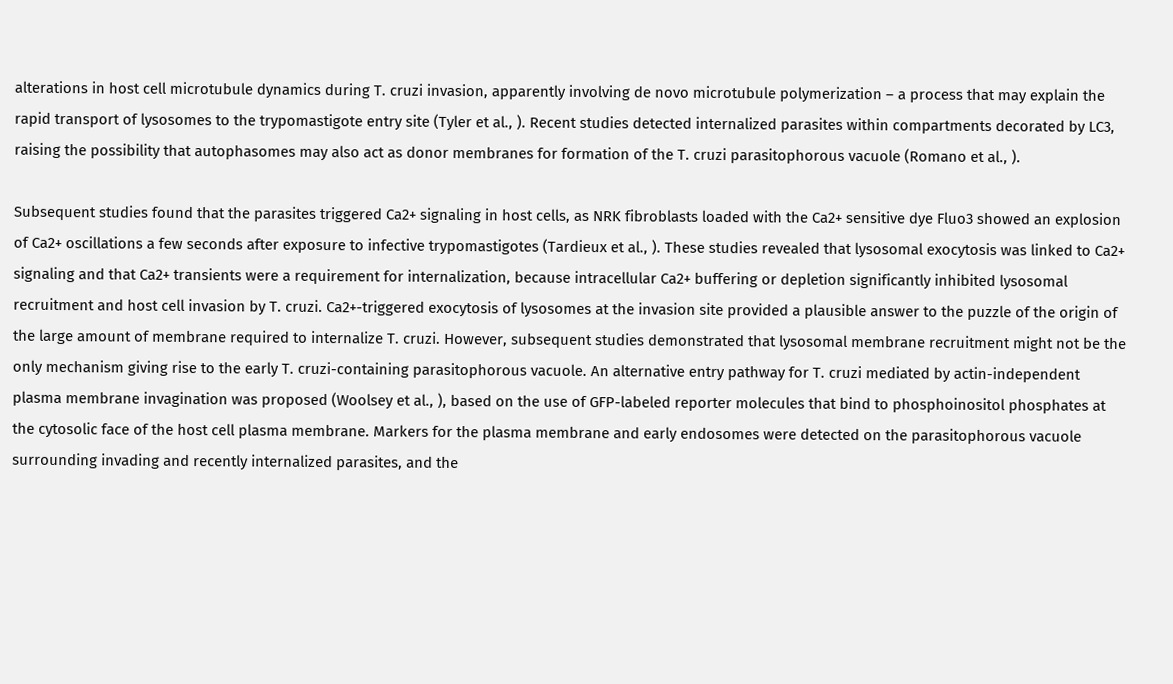alterations in host cell microtubule dynamics during T. cruzi invasion, apparently involving de novo microtubule polymerization – a process that may explain the rapid transport of lysosomes to the trypomastigote entry site (Tyler et al., ). Recent studies detected internalized parasites within compartments decorated by LC3, raising the possibility that autophasomes may also act as donor membranes for formation of the T. cruzi parasitophorous vacuole (Romano et al., ).

Subsequent studies found that the parasites triggered Ca2+ signaling in host cells, as NRK fibroblasts loaded with the Ca2+ sensitive dye Fluo3 showed an explosion of Ca2+ oscillations a few seconds after exposure to infective trypomastigotes (Tardieux et al., ). These studies revealed that lysosomal exocytosis was linked to Ca2+ signaling and that Ca2+ transients were a requirement for internalization, because intracellular Ca2+ buffering or depletion significantly inhibited lysosomal recruitment and host cell invasion by T. cruzi. Ca2+-triggered exocytosis of lysosomes at the invasion site provided a plausible answer to the puzzle of the origin of the large amount of membrane required to internalize T. cruzi. However, subsequent studies demonstrated that lysosomal membrane recruitment might not be the only mechanism giving rise to the early T. cruzi-containing parasitophorous vacuole. An alternative entry pathway for T. cruzi mediated by actin-independent plasma membrane invagination was proposed (Woolsey et al., ), based on the use of GFP-labeled reporter molecules that bind to phosphoinositol phosphates at the cytosolic face of the host cell plasma membrane. Markers for the plasma membrane and early endosomes were detected on the parasitophorous vacuole surrounding invading and recently internalized parasites, and the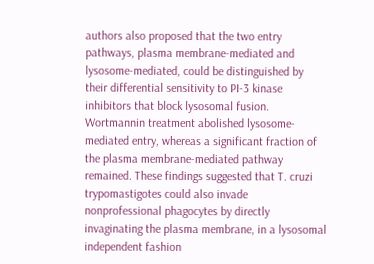authors also proposed that the two entry pathways, plasma membrane-mediated and lysosome-mediated, could be distinguished by their differential sensitivity to PI-3 kinase inhibitors that block lysosomal fusion. Wortmannin treatment abolished lysosome-mediated entry, whereas a significant fraction of the plasma membrane-mediated pathway remained. These findings suggested that T. cruzi trypomastigotes could also invade nonprofessional phagocytes by directly invaginating the plasma membrane, in a lysosomal independent fashion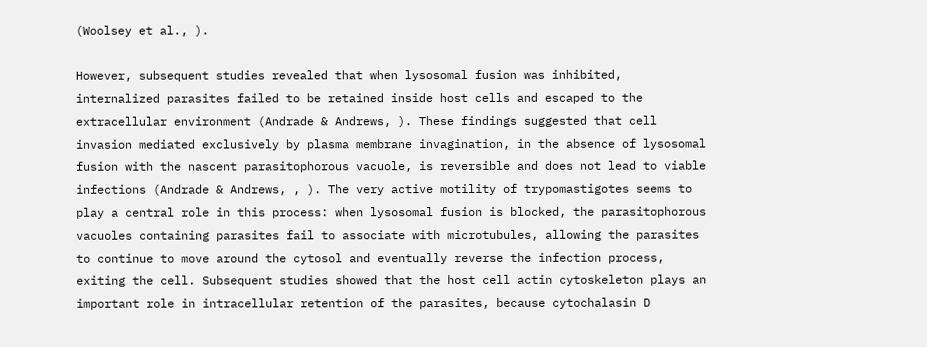(Woolsey et al., ).

However, subsequent studies revealed that when lysosomal fusion was inhibited, internalized parasites failed to be retained inside host cells and escaped to the extracellular environment (Andrade & Andrews, ). These findings suggested that cell invasion mediated exclusively by plasma membrane invagination, in the absence of lysosomal fusion with the nascent parasitophorous vacuole, is reversible and does not lead to viable infections (Andrade & Andrews, , ). The very active motility of trypomastigotes seems to play a central role in this process: when lysosomal fusion is blocked, the parasitophorous vacuoles containing parasites fail to associate with microtubules, allowing the parasites to continue to move around the cytosol and eventually reverse the infection process, exiting the cell. Subsequent studies showed that the host cell actin cytoskeleton plays an important role in intracellular retention of the parasites, because cytochalasin D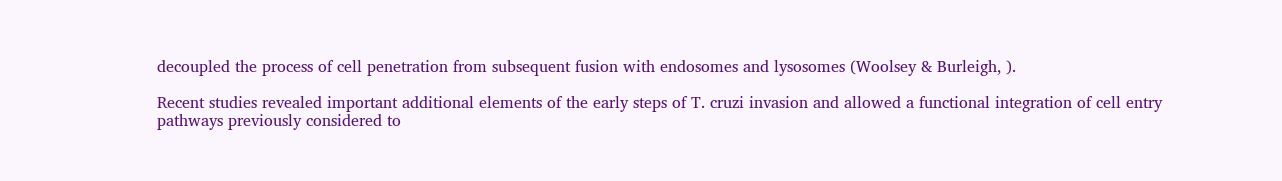decoupled the process of cell penetration from subsequent fusion with endosomes and lysosomes (Woolsey & Burleigh, ).

Recent studies revealed important additional elements of the early steps of T. cruzi invasion and allowed a functional integration of cell entry pathways previously considered to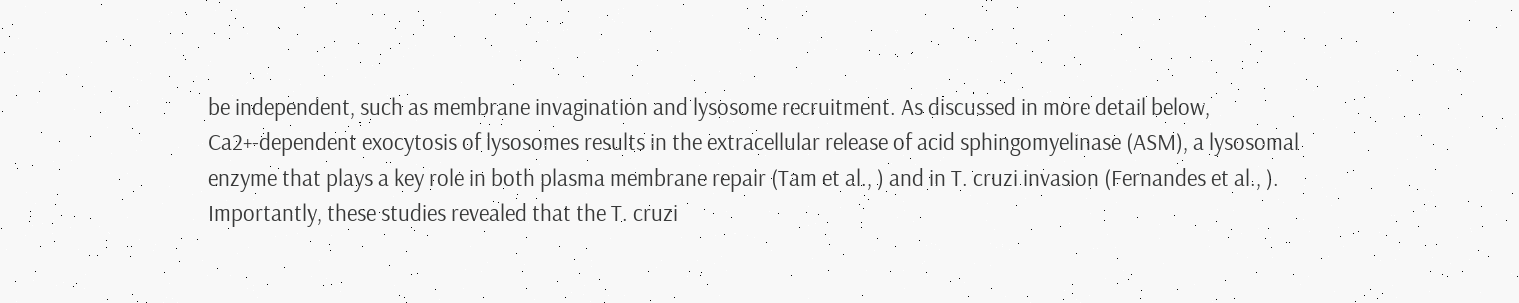be independent, such as membrane invagination and lysosome recruitment. As discussed in more detail below, Ca2+-dependent exocytosis of lysosomes results in the extracellular release of acid sphingomyelinase (ASM), a lysosomal enzyme that plays a key role in both plasma membrane repair (Tam et al., ) and in T. cruzi invasion (Fernandes et al., ). Importantly, these studies revealed that the T. cruzi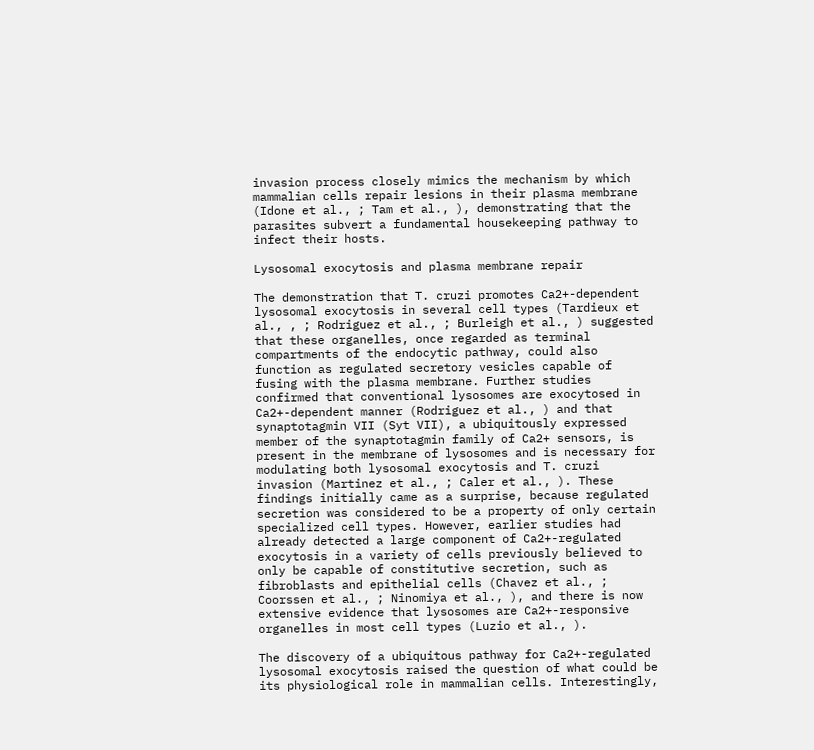invasion process closely mimics the mechanism by which mammalian cells repair lesions in their plasma membrane (Idone et al., ; Tam et al., ), demonstrating that the parasites subvert a fundamental housekeeping pathway to infect their hosts.

Lysosomal exocytosis and plasma membrane repair

The demonstration that T. cruzi promotes Ca2+-dependent lysosomal exocytosis in several cell types (Tardieux et al., , ; Rodriguez et al., ; Burleigh et al., ) suggested that these organelles, once regarded as terminal compartments of the endocytic pathway, could also function as regulated secretory vesicles capable of fusing with the plasma membrane. Further studies confirmed that conventional lysosomes are exocytosed in Ca2+-dependent manner (Rodriguez et al., ) and that synaptotagmin VII (Syt VII), a ubiquitously expressed member of the synaptotagmin family of Ca2+ sensors, is present in the membrane of lysosomes and is necessary for modulating both lysosomal exocytosis and T. cruzi invasion (Martinez et al., ; Caler et al., ). These findings initially came as a surprise, because regulated secretion was considered to be a property of only certain specialized cell types. However, earlier studies had already detected a large component of Ca2+-regulated exocytosis in a variety of cells previously believed to only be capable of constitutive secretion, such as fibroblasts and epithelial cells (Chavez et al., ; Coorssen et al., ; Ninomiya et al., ), and there is now extensive evidence that lysosomes are Ca2+-responsive organelles in most cell types (Luzio et al., ).

The discovery of a ubiquitous pathway for Ca2+-regulated lysosomal exocytosis raised the question of what could be its physiological role in mammalian cells. Interestingly,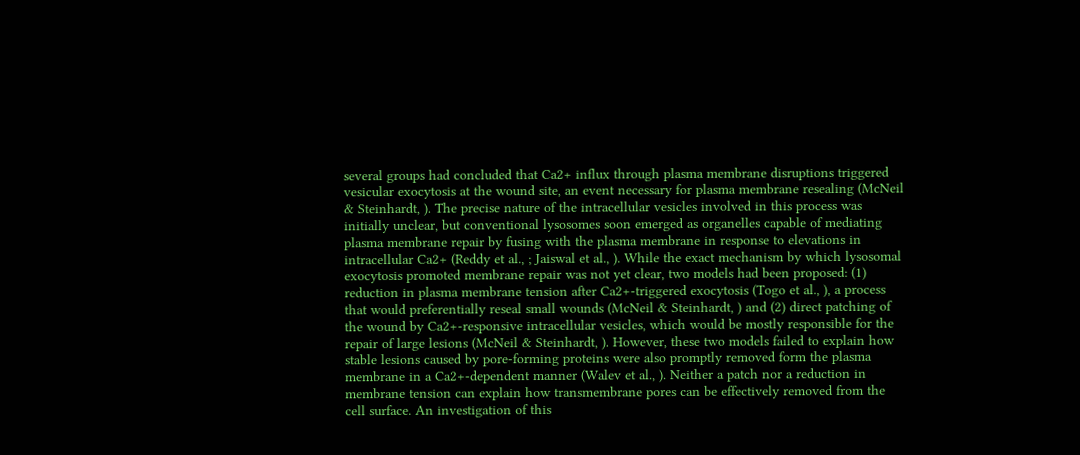several groups had concluded that Ca2+ influx through plasma membrane disruptions triggered vesicular exocytosis at the wound site, an event necessary for plasma membrane resealing (McNeil & Steinhardt, ). The precise nature of the intracellular vesicles involved in this process was initially unclear, but conventional lysosomes soon emerged as organelles capable of mediating plasma membrane repair by fusing with the plasma membrane in response to elevations in intracellular Ca2+ (Reddy et al., ; Jaiswal et al., ). While the exact mechanism by which lysosomal exocytosis promoted membrane repair was not yet clear, two models had been proposed: (1) reduction in plasma membrane tension after Ca2+-triggered exocytosis (Togo et al., ), a process that would preferentially reseal small wounds (McNeil & Steinhardt, ) and (2) direct patching of the wound by Ca2+-responsive intracellular vesicles, which would be mostly responsible for the repair of large lesions (McNeil & Steinhardt, ). However, these two models failed to explain how stable lesions caused by pore-forming proteins were also promptly removed form the plasma membrane in a Ca2+-dependent manner (Walev et al., ). Neither a patch nor a reduction in membrane tension can explain how transmembrane pores can be effectively removed from the cell surface. An investigation of this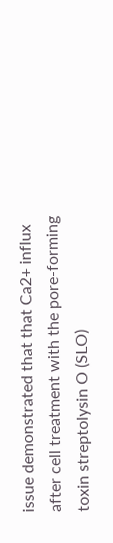issue demonstrated that that Ca2+ influx after cell treatment with the pore-forming toxin streptolysin O (SLO)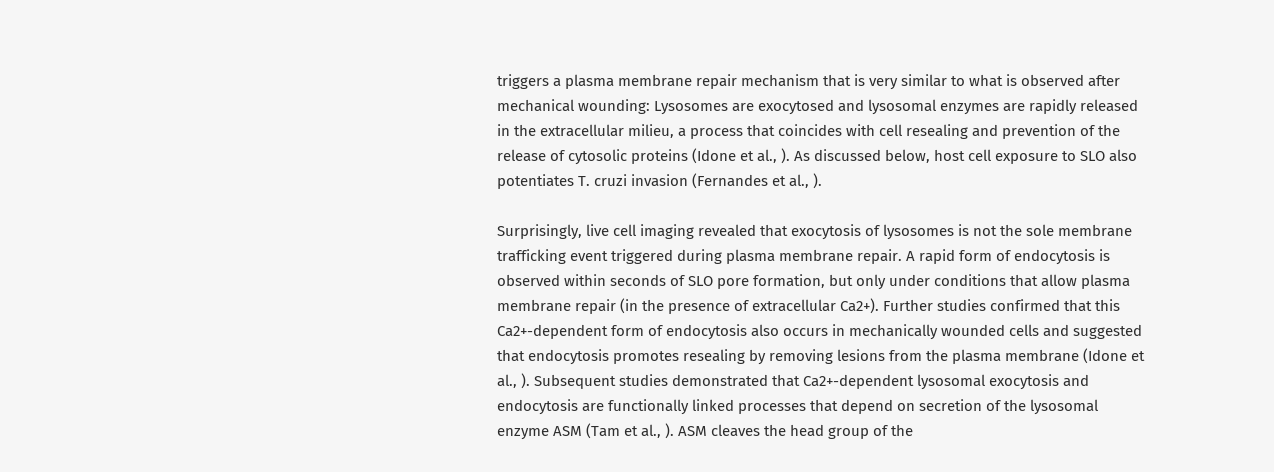triggers a plasma membrane repair mechanism that is very similar to what is observed after mechanical wounding: Lysosomes are exocytosed and lysosomal enzymes are rapidly released in the extracellular milieu, a process that coincides with cell resealing and prevention of the release of cytosolic proteins (Idone et al., ). As discussed below, host cell exposure to SLO also potentiates T. cruzi invasion (Fernandes et al., ).

Surprisingly, live cell imaging revealed that exocytosis of lysosomes is not the sole membrane trafficking event triggered during plasma membrane repair. A rapid form of endocytosis is observed within seconds of SLO pore formation, but only under conditions that allow plasma membrane repair (in the presence of extracellular Ca2+). Further studies confirmed that this Ca2+-dependent form of endocytosis also occurs in mechanically wounded cells and suggested that endocytosis promotes resealing by removing lesions from the plasma membrane (Idone et al., ). Subsequent studies demonstrated that Ca2+-dependent lysosomal exocytosis and endocytosis are functionally linked processes that depend on secretion of the lysosomal enzyme ASM (Tam et al., ). ASM cleaves the head group of the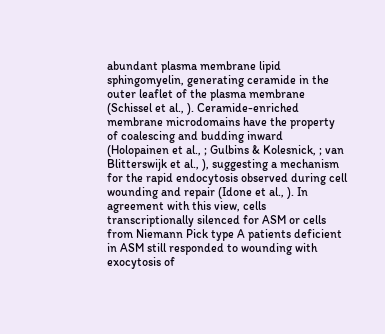abundant plasma membrane lipid sphingomyelin, generating ceramide in the outer leaflet of the plasma membrane (Schissel et al., ). Ceramide-enriched membrane microdomains have the property of coalescing and budding inward (Holopainen et al., ; Gulbins & Kolesnick, ; van Blitterswijk et al., ), suggesting a mechanism for the rapid endocytosis observed during cell wounding and repair (Idone et al., ). In agreement with this view, cells transcriptionally silenced for ASM or cells from Niemann Pick type A patients deficient in ASM still responded to wounding with exocytosis of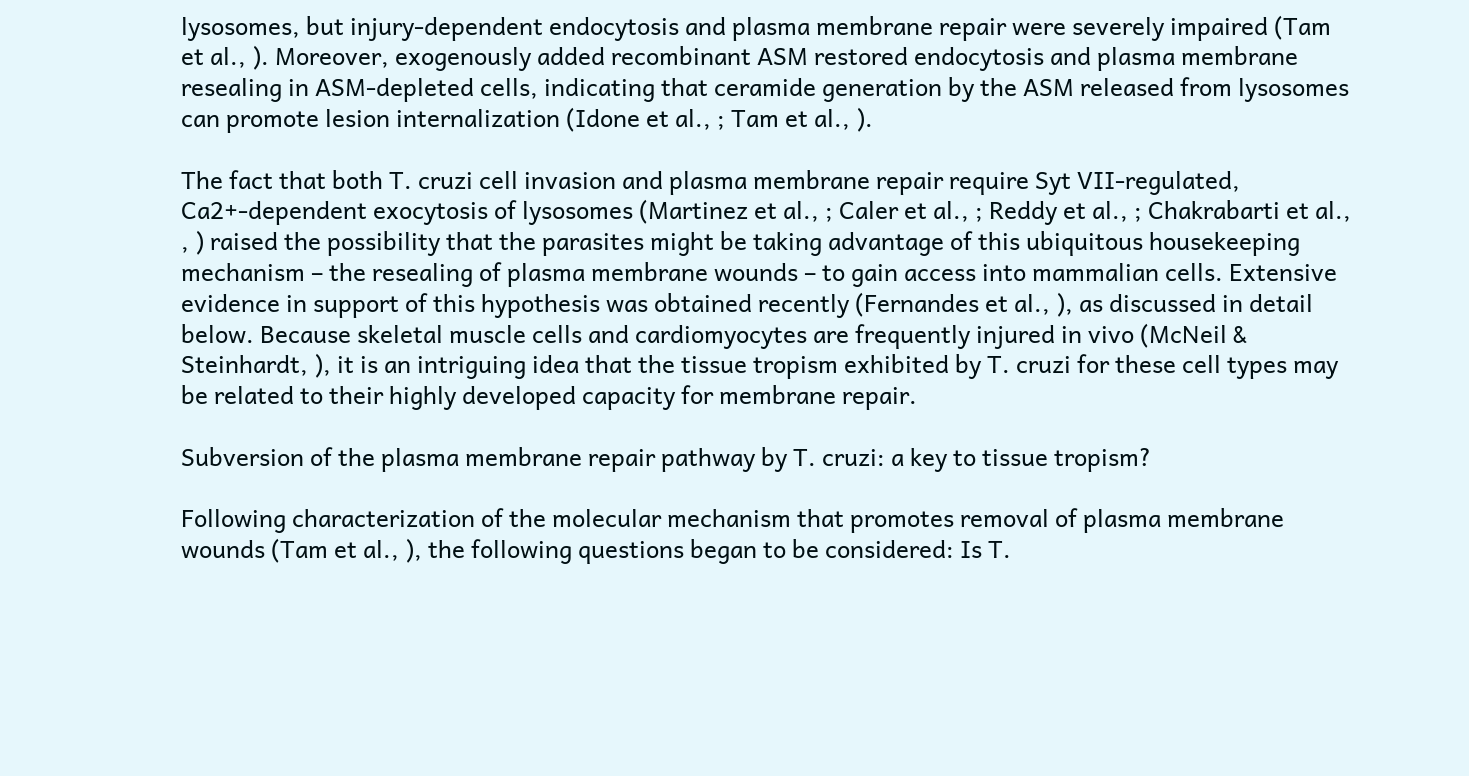lysosomes, but injury-dependent endocytosis and plasma membrane repair were severely impaired (Tam et al., ). Moreover, exogenously added recombinant ASM restored endocytosis and plasma membrane resealing in ASM-depleted cells, indicating that ceramide generation by the ASM released from lysosomes can promote lesion internalization (Idone et al., ; Tam et al., ).

The fact that both T. cruzi cell invasion and plasma membrane repair require Syt VII-regulated, Ca2+-dependent exocytosis of lysosomes (Martinez et al., ; Caler et al., ; Reddy et al., ; Chakrabarti et al., , ) raised the possibility that the parasites might be taking advantage of this ubiquitous housekeeping mechanism – the resealing of plasma membrane wounds – to gain access into mammalian cells. Extensive evidence in support of this hypothesis was obtained recently (Fernandes et al., ), as discussed in detail below. Because skeletal muscle cells and cardiomyocytes are frequently injured in vivo (McNeil & Steinhardt, ), it is an intriguing idea that the tissue tropism exhibited by T. cruzi for these cell types may be related to their highly developed capacity for membrane repair.

Subversion of the plasma membrane repair pathway by T. cruzi: a key to tissue tropism?

Following characterization of the molecular mechanism that promotes removal of plasma membrane wounds (Tam et al., ), the following questions began to be considered: Is T.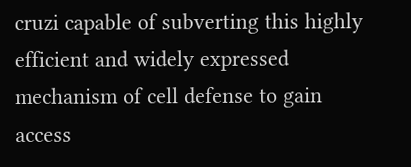cruzi capable of subverting this highly efficient and widely expressed mechanism of cell defense to gain access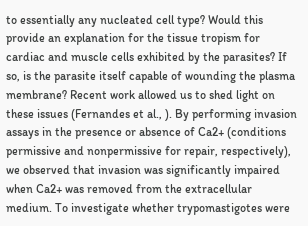to essentially any nucleated cell type? Would this provide an explanation for the tissue tropism for cardiac and muscle cells exhibited by the parasites? If so, is the parasite itself capable of wounding the plasma membrane? Recent work allowed us to shed light on these issues (Fernandes et al., ). By performing invasion assays in the presence or absence of Ca2+ (conditions permissive and nonpermissive for repair, respectively), we observed that invasion was significantly impaired when Ca2+ was removed from the extracellular medium. To investigate whether trypomastigotes were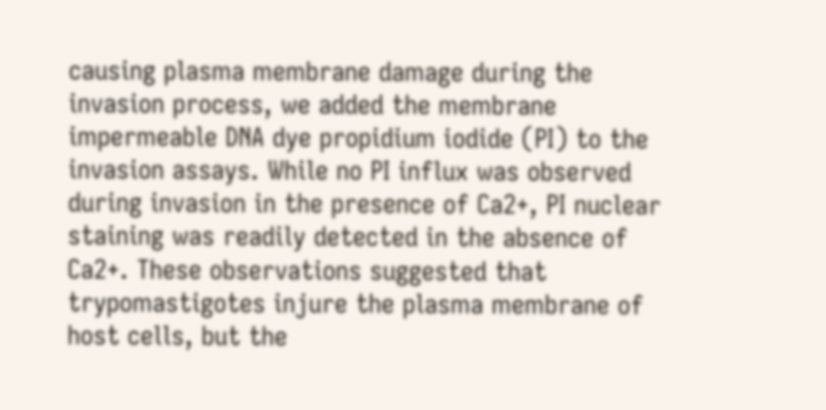causing plasma membrane damage during the invasion process, we added the membrane impermeable DNA dye propidium iodide (PI) to the invasion assays. While no PI influx was observed during invasion in the presence of Ca2+, PI nuclear staining was readily detected in the absence of Ca2+. These observations suggested that trypomastigotes injure the plasma membrane of host cells, but the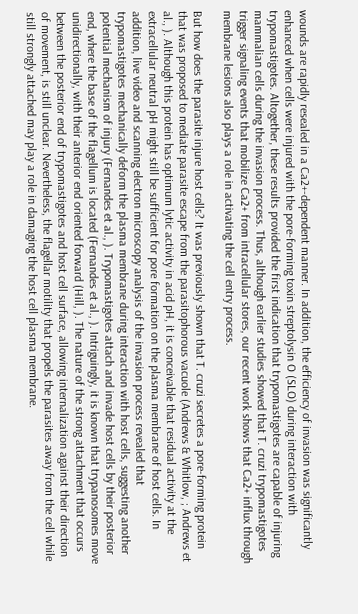wounds are rapidly resealed in a Ca2+-dependent manner. In addition, the efficiency of invasion was significantly enhanced when cells were injured with the pore-forming toxin streptolysin O (SLO) during interaction with trypomastigotes. Altogether, these results provided the first indication that trypomastigotes are capable of injuring mammalian cells during the invasion process. Thus, although earlier studies showed that T. cruzi trypomastigotes trigger signaling events that mobilize Ca2+ from intracellular stores, our recent work shows that Ca2+ influx through membrane lesions also plays a role in activating the cell entry process.

But how does the parasite injure host cells? It was previously shown that T. cruzi secretes a pore-forming protein that was proposed to mediate parasite escape from the parasitophorous vacuole (Andrews & Whitlow, ; Andrews et al., ). Although this protein has optimum lytic activity in acid pH, it is conceivable that residual activity at the extracellular neutral pH might still be sufficient for pore formation on the plasma membrane of host cells. In addition, live video and scanning electron microscopy analysis of the invasion process revealed that trypomastigotes mechanically deform the plasma membrane during interaction with host cells, suggesting another potential mechanism of injury (Fernandes et al., ). Trypomastigotes attach and invade host cells by their posterior end, where the base of the flagellum is located (Fernandes et al., ). Intriguingly, it is known that trypanosomes move unidirectionally, with their anterior end oriented forward (Hill, ). The nature of the strong attachment that occurs between the posterior end of trypomastigotes and host cell surface, allowing internalization against their direction of movement, is still unclear. Nevertheless, the flagellar motility that propels the parasites away from the cell while still strongly attached may play a role in damaging the host cell plasma membrane.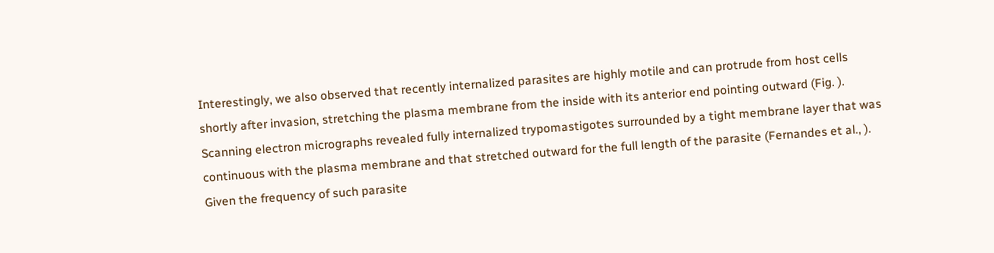Interestingly, we also observed that recently internalized parasites are highly motile and can protrude from host cells shortly after invasion, stretching the plasma membrane from the inside with its anterior end pointing outward (Fig. ). Scanning electron micrographs revealed fully internalized trypomastigotes surrounded by a tight membrane layer that was continuous with the plasma membrane and that stretched outward for the full length of the parasite (Fernandes et al., ). Given the frequency of such parasite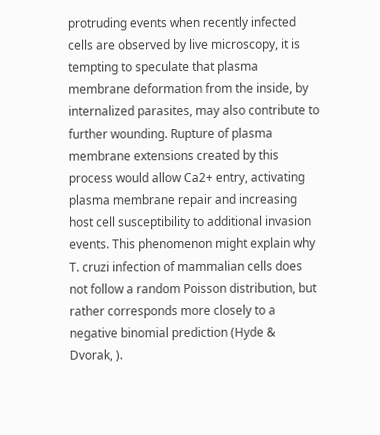protruding events when recently infected cells are observed by live microscopy, it is tempting to speculate that plasma membrane deformation from the inside, by internalized parasites, may also contribute to further wounding. Rupture of plasma membrane extensions created by this process would allow Ca2+ entry, activating plasma membrane repair and increasing host cell susceptibility to additional invasion events. This phenomenon might explain why T. cruzi infection of mammalian cells does not follow a random Poisson distribution, but rather corresponds more closely to a negative binomial prediction (Hyde & Dvorak, ).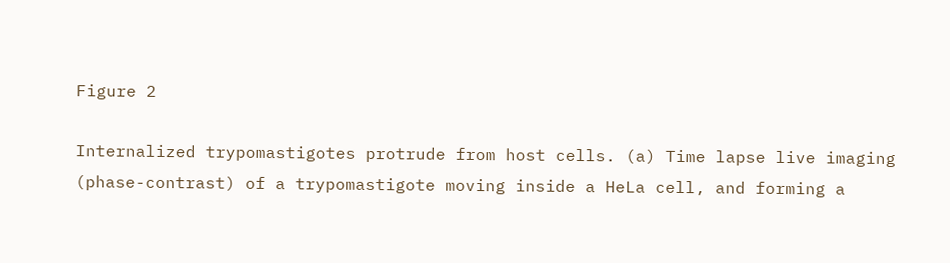Figure 2

Internalized trypomastigotes protrude from host cells. (a) Time lapse live imaging (phase-contrast) of a trypomastigote moving inside a HeLa cell, and forming a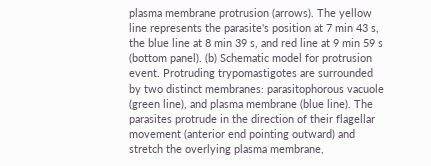plasma membrane protrusion (arrows). The yellow line represents the parasite's position at 7 min 43 s, the blue line at 8 min 39 s, and red line at 9 min 59 s (bottom panel). (b) Schematic model for protrusion event. Protruding trypomastigotes are surrounded by two distinct membranes: parasitophorous vacuole (green line), and plasma membrane (blue line). The parasites protrude in the direction of their flagellar movement (anterior end pointing outward) and stretch the overlying plasma membrane,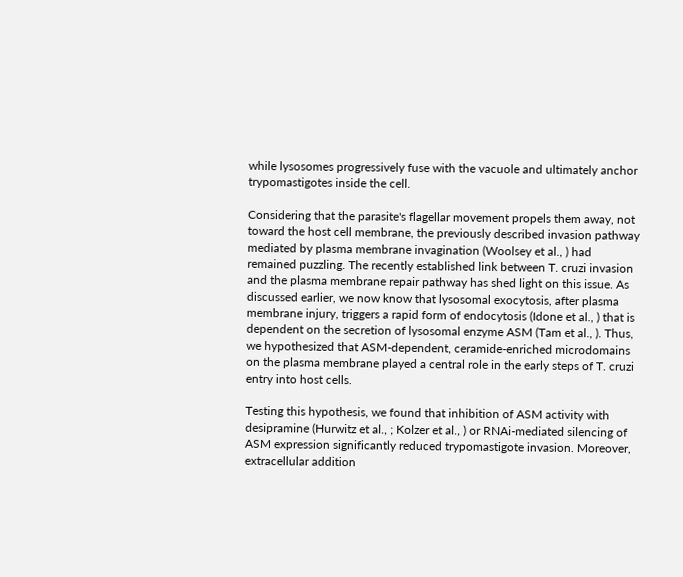while lysosomes progressively fuse with the vacuole and ultimately anchor trypomastigotes inside the cell.

Considering that the parasite's flagellar movement propels them away, not toward the host cell membrane, the previously described invasion pathway mediated by plasma membrane invagination (Woolsey et al., ) had remained puzzling. The recently established link between T. cruzi invasion and the plasma membrane repair pathway has shed light on this issue. As discussed earlier, we now know that lysosomal exocytosis, after plasma membrane injury, triggers a rapid form of endocytosis (Idone et al., ) that is dependent on the secretion of lysosomal enzyme ASM (Tam et al., ). Thus, we hypothesized that ASM-dependent, ceramide-enriched microdomains on the plasma membrane played a central role in the early steps of T. cruzi entry into host cells.

Testing this hypothesis, we found that inhibition of ASM activity with desipramine (Hurwitz et al., ; Kolzer et al., ) or RNAi-mediated silencing of ASM expression significantly reduced trypomastigote invasion. Moreover, extracellular addition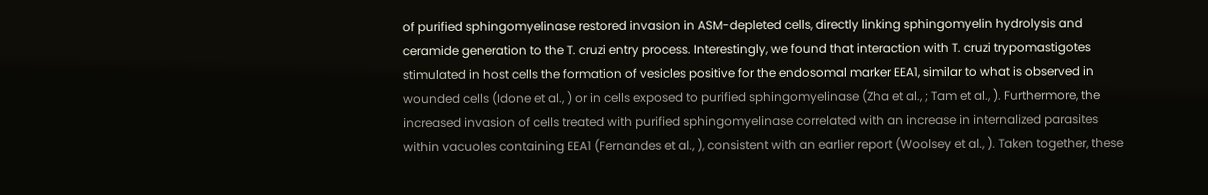of purified sphingomyelinase restored invasion in ASM-depleted cells, directly linking sphingomyelin hydrolysis and ceramide generation to the T. cruzi entry process. Interestingly, we found that interaction with T. cruzi trypomastigotes stimulated in host cells the formation of vesicles positive for the endosomal marker EEA1, similar to what is observed in wounded cells (Idone et al., ) or in cells exposed to purified sphingomyelinase (Zha et al., ; Tam et al., ). Furthermore, the increased invasion of cells treated with purified sphingomyelinase correlated with an increase in internalized parasites within vacuoles containing EEA1 (Fernandes et al., ), consistent with an earlier report (Woolsey et al., ). Taken together, these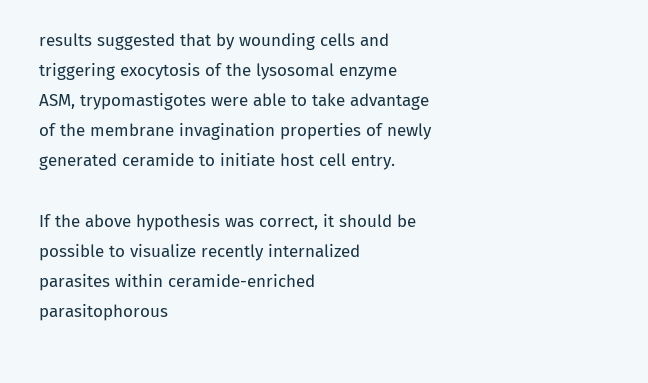results suggested that by wounding cells and triggering exocytosis of the lysosomal enzyme ASM, trypomastigotes were able to take advantage of the membrane invagination properties of newly generated ceramide to initiate host cell entry.

If the above hypothesis was correct, it should be possible to visualize recently internalized parasites within ceramide-enriched parasitophorous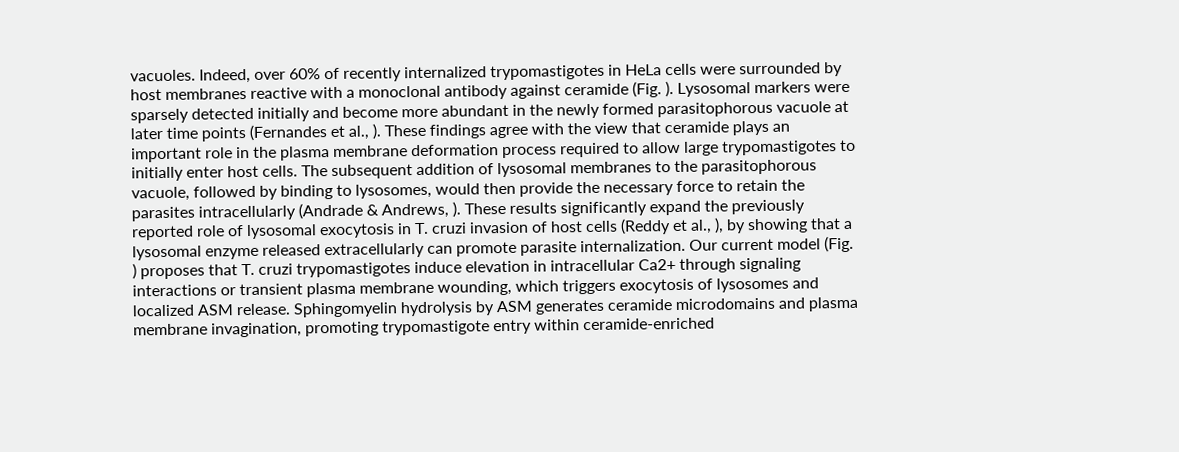vacuoles. Indeed, over 60% of recently internalized trypomastigotes in HeLa cells were surrounded by host membranes reactive with a monoclonal antibody against ceramide (Fig. ). Lysosomal markers were sparsely detected initially and become more abundant in the newly formed parasitophorous vacuole at later time points (Fernandes et al., ). These findings agree with the view that ceramide plays an important role in the plasma membrane deformation process required to allow large trypomastigotes to initially enter host cells. The subsequent addition of lysosomal membranes to the parasitophorous vacuole, followed by binding to lysosomes, would then provide the necessary force to retain the parasites intracellularly (Andrade & Andrews, ). These results significantly expand the previously reported role of lysosomal exocytosis in T. cruzi invasion of host cells (Reddy et al., ), by showing that a lysosomal enzyme released extracellularly can promote parasite internalization. Our current model (Fig. ) proposes that T. cruzi trypomastigotes induce elevation in intracellular Ca2+ through signaling interactions or transient plasma membrane wounding, which triggers exocytosis of lysosomes and localized ASM release. Sphingomyelin hydrolysis by ASM generates ceramide microdomains and plasma membrane invagination, promoting trypomastigote entry within ceramide-enriched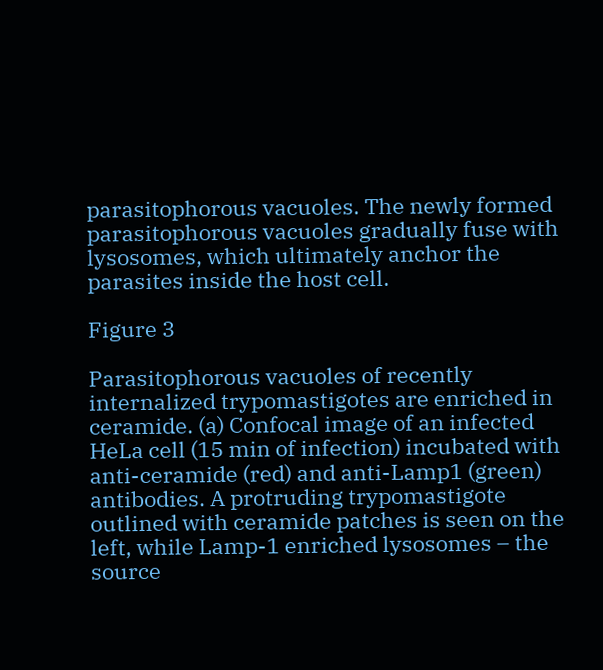parasitophorous vacuoles. The newly formed parasitophorous vacuoles gradually fuse with lysosomes, which ultimately anchor the parasites inside the host cell.

Figure 3

Parasitophorous vacuoles of recently internalized trypomastigotes are enriched in ceramide. (a) Confocal image of an infected HeLa cell (15 min of infection) incubated with anti-ceramide (red) and anti-Lamp1 (green) antibodies. A protruding trypomastigote outlined with ceramide patches is seen on the left, while Lamp-1 enriched lysosomes – the source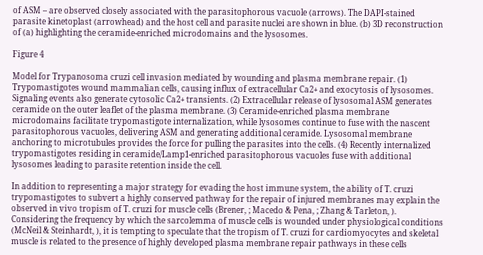of ASM – are observed closely associated with the parasitophorous vacuole (arrows). The DAPI-stained parasite kinetoplast (arrowhead) and the host cell and parasite nuclei are shown in blue. (b) 3D reconstruction of (a) highlighting the ceramide-enriched microdomains and the lysosomes.

Figure 4

Model for Trypanosoma cruzi cell invasion mediated by wounding and plasma membrane repair. (1) Trypomastigotes wound mammalian cells, causing influx of extracellular Ca2+ and exocytosis of lysosomes. Signaling events also generate cytosolic Ca2+ transients. (2) Extracellular release of lysosomal ASM generates ceramide on the outer leaflet of the plasma membrane. (3) Ceramide-enriched plasma membrane microdomains facilitate trypomastigote internalization, while lysosomes continue to fuse with the nascent parasitophorous vacuoles, delivering ASM and generating additional ceramide. Lysosomal membrane anchoring to microtubules provides the force for pulling the parasites into the cells. (4) Recently internalized trypomastigotes residing in ceramide/Lamp1-enriched parasitophorous vacuoles fuse with additional lysosomes leading to parasite retention inside the cell.

In addition to representing a major strategy for evading the host immune system, the ability of T. cruzi trypomastigotes to subvert a highly conserved pathway for the repair of injured membranes may explain the observed in vivo tropism of T. cruzi for muscle cells (Brener, ; Macedo & Pena, ; Zhang & Tarleton, ). Considering the frequency by which the sarcolemma of muscle cells is wounded under physiological conditions (McNeil & Steinhardt, ), it is tempting to speculate that the tropism of T. cruzi for cardiomyocytes and skeletal muscle is related to the presence of highly developed plasma membrane repair pathways in these cells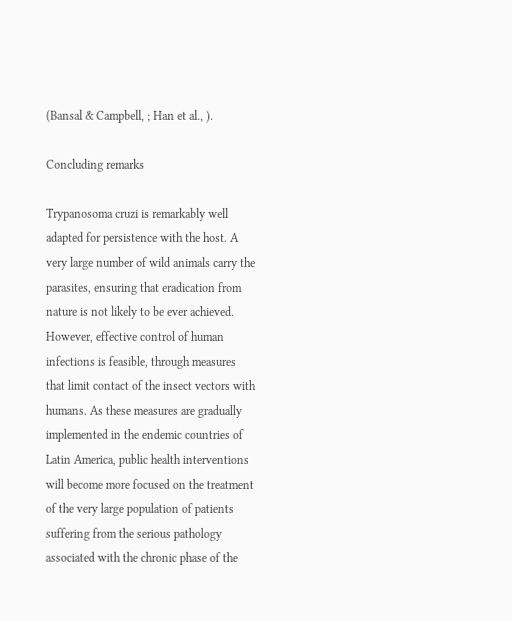(Bansal & Campbell, ; Han et al., ).

Concluding remarks

Trypanosoma cruzi is remarkably well adapted for persistence with the host. A very large number of wild animals carry the parasites, ensuring that eradication from nature is not likely to be ever achieved. However, effective control of human infections is feasible, through measures that limit contact of the insect vectors with humans. As these measures are gradually implemented in the endemic countries of Latin America, public health interventions will become more focused on the treatment of the very large population of patients suffering from the serious pathology associated with the chronic phase of the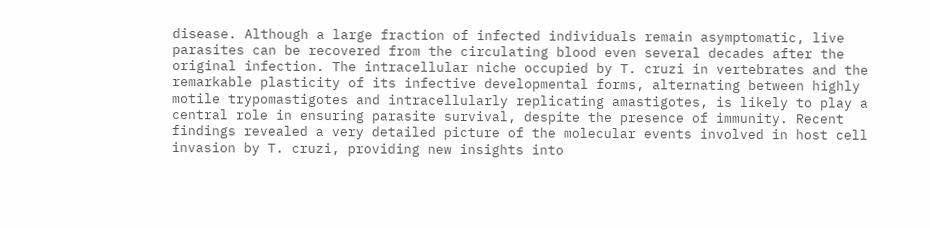disease. Although a large fraction of infected individuals remain asymptomatic, live parasites can be recovered from the circulating blood even several decades after the original infection. The intracellular niche occupied by T. cruzi in vertebrates and the remarkable plasticity of its infective developmental forms, alternating between highly motile trypomastigotes and intracellularly replicating amastigotes, is likely to play a central role in ensuring parasite survival, despite the presence of immunity. Recent findings revealed a very detailed picture of the molecular events involved in host cell invasion by T. cruzi, providing new insights into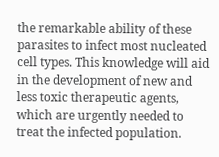the remarkable ability of these parasites to infect most nucleated cell types. This knowledge will aid in the development of new and less toxic therapeutic agents, which are urgently needed to treat the infected population.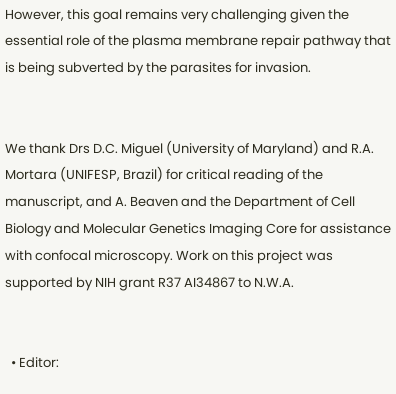However, this goal remains very challenging given the essential role of the plasma membrane repair pathway that is being subverted by the parasites for invasion.


We thank Drs D.C. Miguel (University of Maryland) and R.A. Mortara (UNIFESP, Brazil) for critical reading of the manuscript, and A. Beaven and the Department of Cell Biology and Molecular Genetics Imaging Core for assistance with confocal microscopy. Work on this project was supported by NIH grant R37 AI34867 to N.W.A.


  • Editor: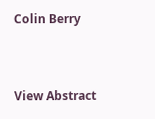Colin Berry


View Abstract